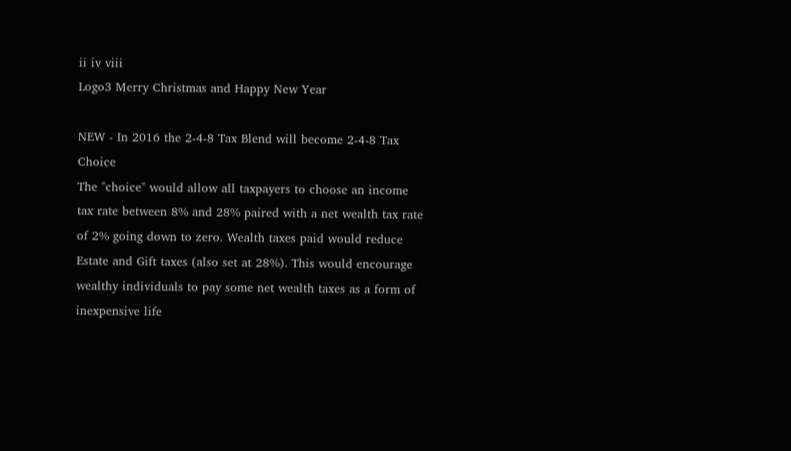ii iv viii
Logo3 Merry Christmas and Happy New Year

NEW - In 2016 the 2-4-8 Tax Blend will become 2-4-8 Tax Choice
The "choice" would allow all taxpayers to choose an income tax rate between 8% and 28% paired with a net wealth tax rate of 2% going down to zero. Wealth taxes paid would reduce Estate and Gift taxes (also set at 28%). This would encourage wealthy individuals to pay some net wealth taxes as a form of inexpensive life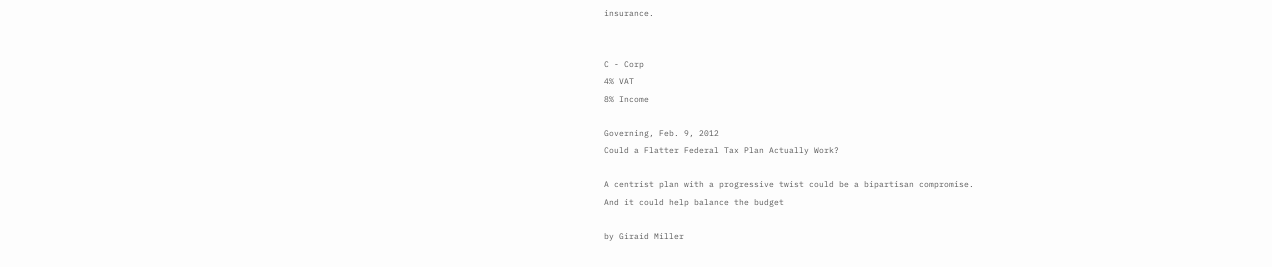insurance.


C - Corp
4% VAT
8% Income

Governing, Feb. 9, 2012
Could a Flatter Federal Tax Plan Actually Work?

A centrist plan with a progressive twist could be a bipartisan compromise.
And it could help balance the budget

by Giraid Miller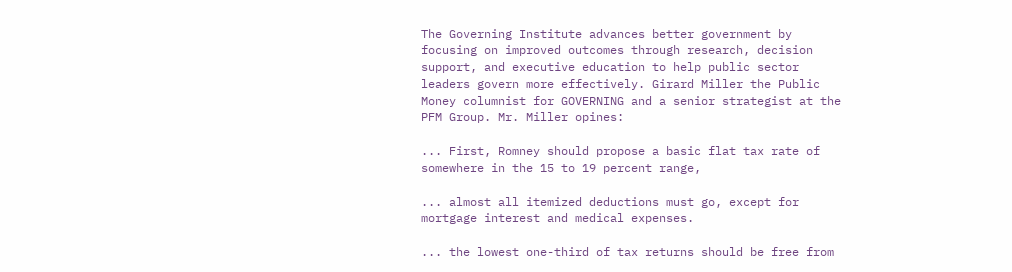The Governing Institute advances better government by focusing on improved outcomes through research, decision support, and executive education to help public sector leaders govern more effectively. Girard Miller the Public Money columnist for GOVERNING and a senior strategist at the PFM Group. Mr. Miller opines:

... First, Romney should propose a basic flat tax rate of somewhere in the 15 to 19 percent range,

... almost all itemized deductions must go, except for mortgage interest and medical expenses.

... the lowest one-third of tax returns should be free from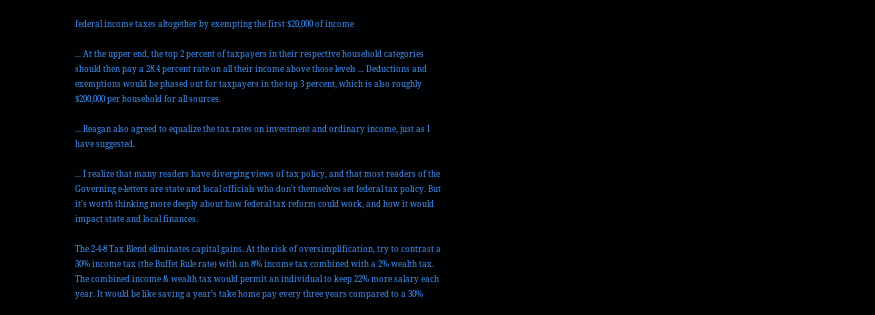federal income taxes altogether by exempting the first $20,000 of income

... At the upper end, the top 2 percent of taxpayers in their respective household categories should then pay a 28.4 percent rate on all their income above those levels ... Deductions and exemptions would be phased out for taxpayers in the top 3 percent, which is also roughly $200,000 per household for all sources.

... Reagan also agreed to equalize the tax rates on investment and ordinary income, just as I have suggested.

... I realize that many readers have diverging views of tax policy, and that most readers of the Governing e-letters are state and local officials who don't themselves set federal tax policy. But it's worth thinking more deeply about how federal tax reform could work, and how it would impact state and local finances.

The 2-4-8 Tax Blend eliminates capital gains. At the risk of oversimplification, try to contrast a 30% income tax (the Buffet Rule rate) with an 8% income tax combined with a 2% wealth tax. The combined income & wealth tax would permit an individual to keep 22% more salary each year. It would be like saving a year’s take home pay every three years compared to a 30%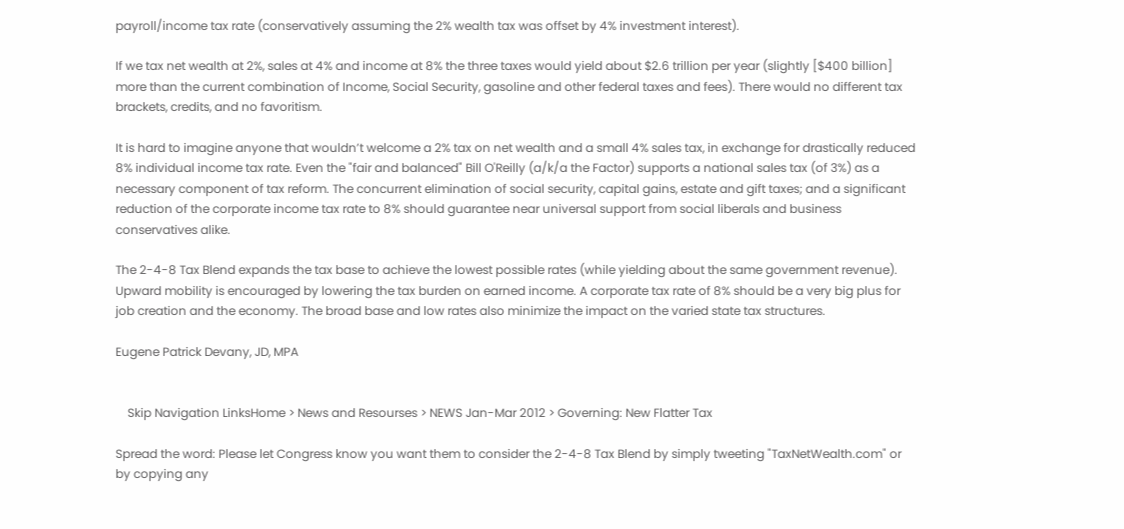payroll/income tax rate (conservatively assuming the 2% wealth tax was offset by 4% investment interest).

If we tax net wealth at 2%, sales at 4% and income at 8% the three taxes would yield about $2.6 trillion per year (slightly [$400 billion] more than the current combination of Income, Social Security, gasoline and other federal taxes and fees). There would no different tax brackets, credits, and no favoritism.

It is hard to imagine anyone that wouldn’t welcome a 2% tax on net wealth and a small 4% sales tax, in exchange for drastically reduced 8% individual income tax rate. Even the "fair and balanced" Bill O'Reilly (a/k/a the Factor) supports a national sales tax (of 3%) as a necessary component of tax reform. The concurrent elimination of social security, capital gains, estate and gift taxes; and a significant reduction of the corporate income tax rate to 8% should guarantee near universal support from social liberals and business conservatives alike.

The 2-4-8 Tax Blend expands the tax base to achieve the lowest possible rates (while yielding about the same government revenue). Upward mobility is encouraged by lowering the tax burden on earned income. A corporate tax rate of 8% should be a very big plus for job creation and the economy. The broad base and low rates also minimize the impact on the varied state tax structures.

Eugene Patrick Devany, JD, MPA


    Skip Navigation LinksHome > News and Resourses > NEWS Jan-Mar 2012 > Governing: New Flatter Tax

Spread the word: Please let Congress know you want them to consider the 2-4-8 Tax Blend by simply tweeting "TaxNetWealth.com" or by copying any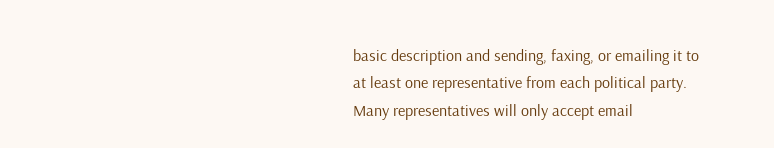basic description and sending, faxing, or emailing it to at least one representative from each political party. Many representatives will only accept email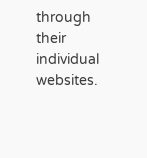through their individual websites.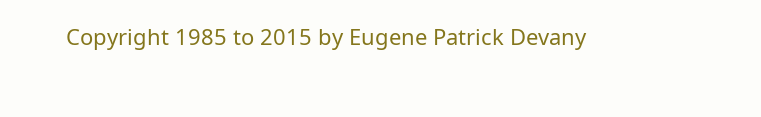Copyright 1985 to 2015 by Eugene Patrick Devany